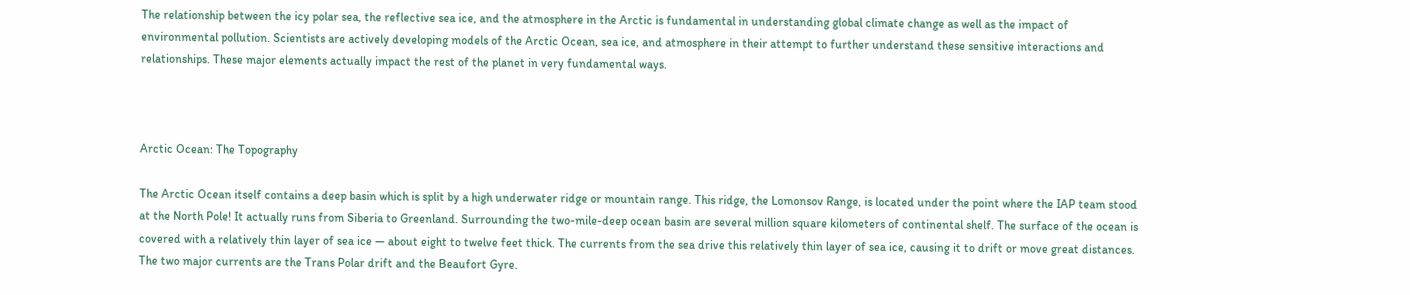The relationship between the icy polar sea, the reflective sea ice, and the atmosphere in the Arctic is fundamental in understanding global climate change as well as the impact of environmental pollution. Scientists are actively developing models of the Arctic Ocean, sea ice, and atmosphere in their attempt to further understand these sensitive interactions and relationships. These major elements actually impact the rest of the planet in very fundamental ways.



Arctic Ocean: The Topography

The Arctic Ocean itself contains a deep basin which is split by a high underwater ridge or mountain range. This ridge, the Lomonsov Range, is located under the point where the IAP team stood at the North Pole! It actually runs from Siberia to Greenland. Surrounding the two-mile-deep ocean basin are several million square kilometers of continental shelf. The surface of the ocean is covered with a relatively thin layer of sea ice — about eight to twelve feet thick. The currents from the sea drive this relatively thin layer of sea ice, causing it to drift or move great distances. The two major currents are the Trans Polar drift and the Beaufort Gyre.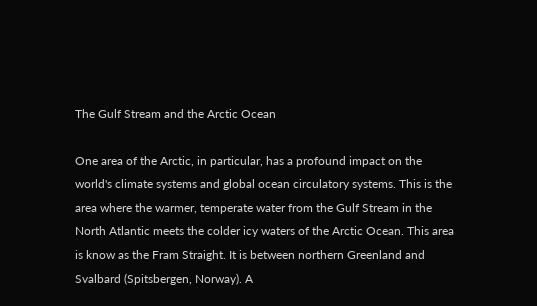The Gulf Stream and the Arctic Ocean

One area of the Arctic, in particular, has a profound impact on the world's climate systems and global ocean circulatory systems. This is the area where the warmer, temperate water from the Gulf Stream in the North Atlantic meets the colder icy waters of the Arctic Ocean. This area is know as the Fram Straight. It is between northern Greenland and Svalbard (Spitsbergen, Norway). A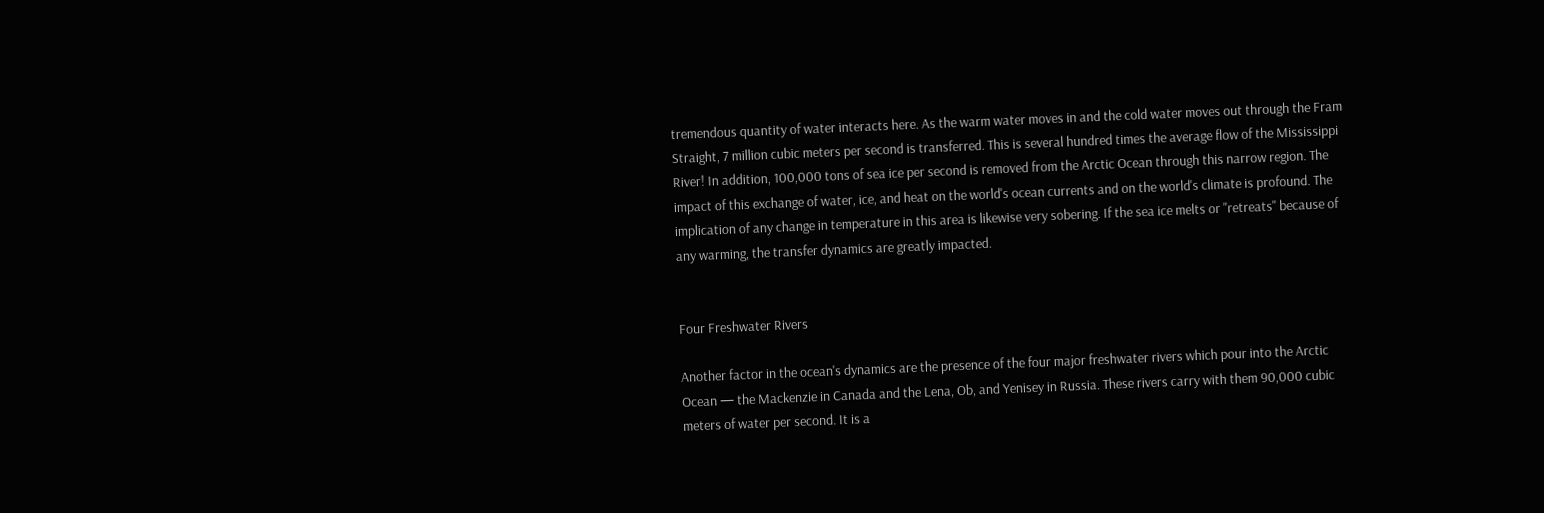tremendous quantity of water interacts here. As the warm water moves in and the cold water moves out through the Fram Straight, 7 million cubic meters per second is transferred. This is several hundred times the average flow of the Mississippi River! In addition, 100,000 tons of sea ice per second is removed from the Arctic Ocean through this narrow region. The impact of this exchange of water, ice, and heat on the world's ocean currents and on the world's climate is profound. The implication of any change in temperature in this area is likewise very sobering. If the sea ice melts or "retreats" because of any warming, the transfer dynamics are greatly impacted.


Four Freshwater Rivers

Another factor in the ocean's dynamics are the presence of the four major freshwater rivers which pour into the Arctic Ocean — the Mackenzie in Canada and the Lena, Ob, and Yenisey in Russia. These rivers carry with them 90,000 cubic meters of water per second. It is a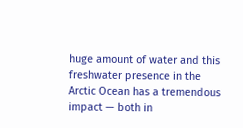huge amount of water and this freshwater presence in the Arctic Ocean has a tremendous impact — both in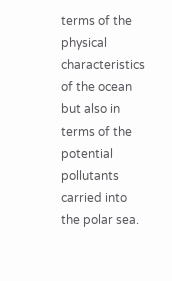terms of the physical characteristics of the ocean but also in terms of the potential pollutants carried into the polar sea.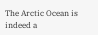The Arctic Ocean is indeed a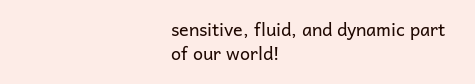sensitive, fluid, and dynamic part of our world!